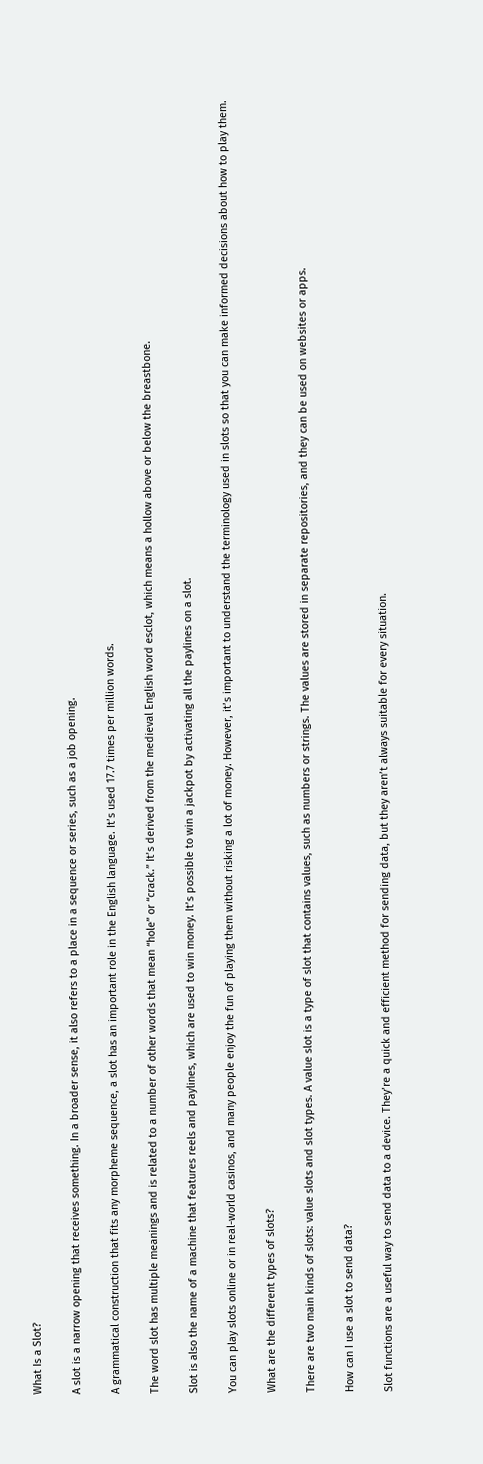What Is a Slot?

A slot is a narrow opening that receives something. In a broader sense, it also refers to a place in a sequence or series, such as a job opening.

A grammatical construction that fits any morpheme sequence, a slot has an important role in the English language. It’s used 17.7 times per million words.

The word slot has multiple meanings and is related to a number of other words that mean “hole” or “crack.” It’s derived from the medieval English word esclot, which means a hollow above or below the breastbone.

Slot is also the name of a machine that features reels and paylines, which are used to win money. It’s possible to win a jackpot by activating all the paylines on a slot.

You can play slots online or in real-world casinos, and many people enjoy the fun of playing them without risking a lot of money. However, it’s important to understand the terminology used in slots so that you can make informed decisions about how to play them.

What are the different types of slots?

There are two main kinds of slots: value slots and slot types. A value slot is a type of slot that contains values, such as numbers or strings. The values are stored in separate repositories, and they can be used on websites or apps.

How can I use a slot to send data?

Slot functions are a useful way to send data to a device. They’re a quick and efficient method for sending data, but they aren’t always suitable for every situation.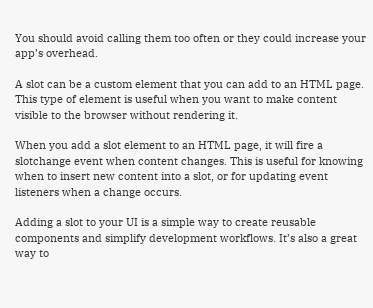You should avoid calling them too often or they could increase your app’s overhead.

A slot can be a custom element that you can add to an HTML page. This type of element is useful when you want to make content visible to the browser without rendering it.

When you add a slot element to an HTML page, it will fire a slotchange event when content changes. This is useful for knowing when to insert new content into a slot, or for updating event listeners when a change occurs.

Adding a slot to your UI is a simple way to create reusable components and simplify development workflows. It’s also a great way to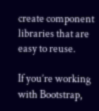create component libraries that are easy to reuse.

If you’re working with Bootstrap,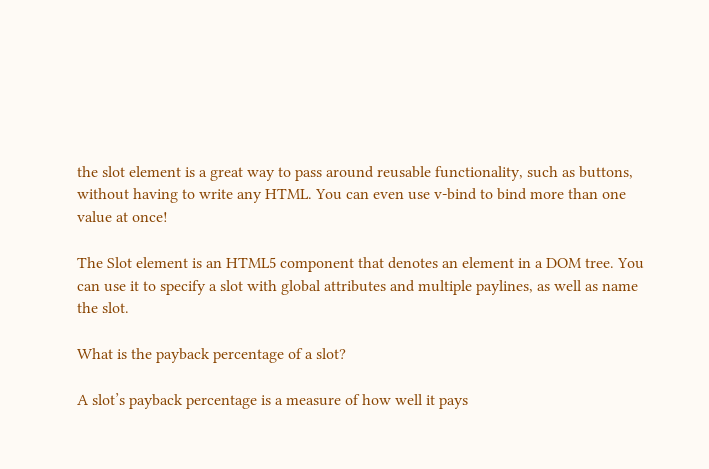the slot element is a great way to pass around reusable functionality, such as buttons, without having to write any HTML. You can even use v-bind to bind more than one value at once!

The Slot element is an HTML5 component that denotes an element in a DOM tree. You can use it to specify a slot with global attributes and multiple paylines, as well as name the slot.

What is the payback percentage of a slot?

A slot’s payback percentage is a measure of how well it pays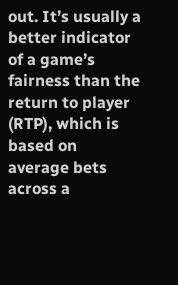out. It’s usually a better indicator of a game’s fairness than the return to player (RTP), which is based on average bets across a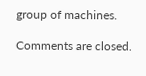group of machines.

Comments are closed.